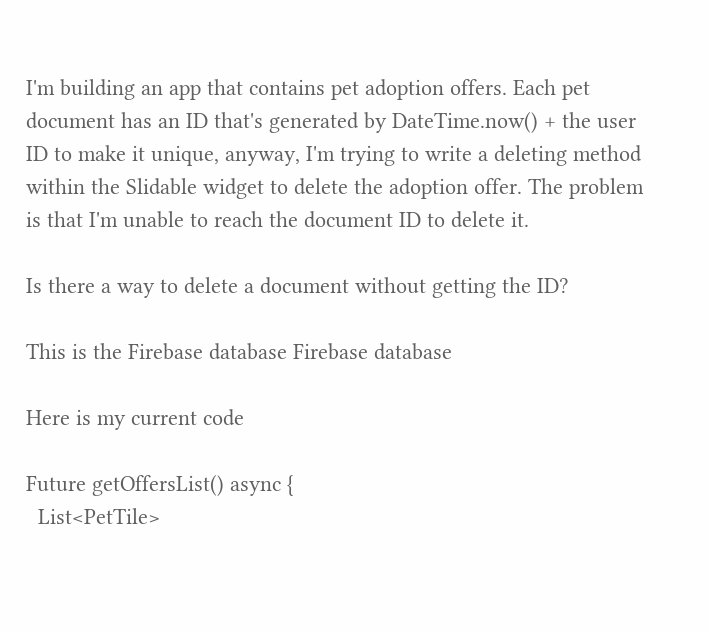I'm building an app that contains pet adoption offers. Each pet document has an ID that's generated by DateTime.now() + the user ID to make it unique, anyway, I'm trying to write a deleting method within the Slidable widget to delete the adoption offer. The problem is that I'm unable to reach the document ID to delete it.

Is there a way to delete a document without getting the ID?

This is the Firebase database Firebase database

Here is my current code

Future getOffersList() async {
  List<PetTile>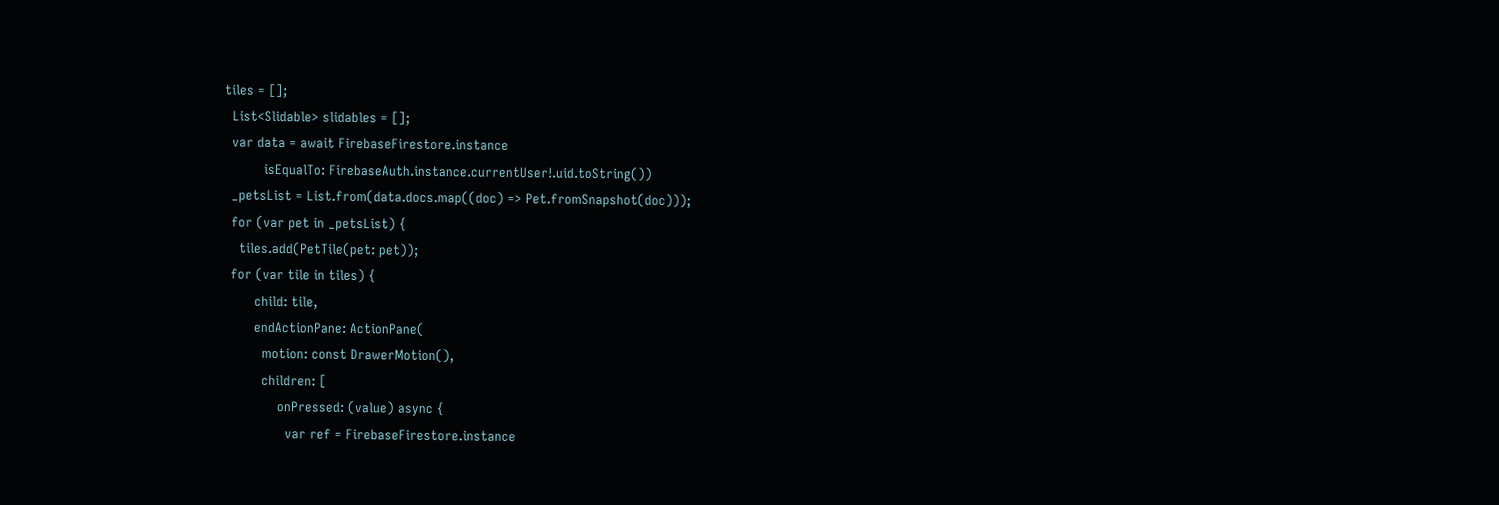tiles = [];
  List<Slidable> slidables = [];
  var data = await FirebaseFirestore.instance
          isEqualTo: FirebaseAuth.instance.currentUser!.uid.toString())
  _petsList = List.from(data.docs.map((doc) => Pet.fromSnapshot(doc)));
  for (var pet in _petsList) {
    tiles.add(PetTile(pet: pet));
  for (var tile in tiles) {
        child: tile,
        endActionPane: ActionPane(
          motion: const DrawerMotion(),
          children: [
              onPressed: (value) async {
                var ref = FirebaseFirestore.instance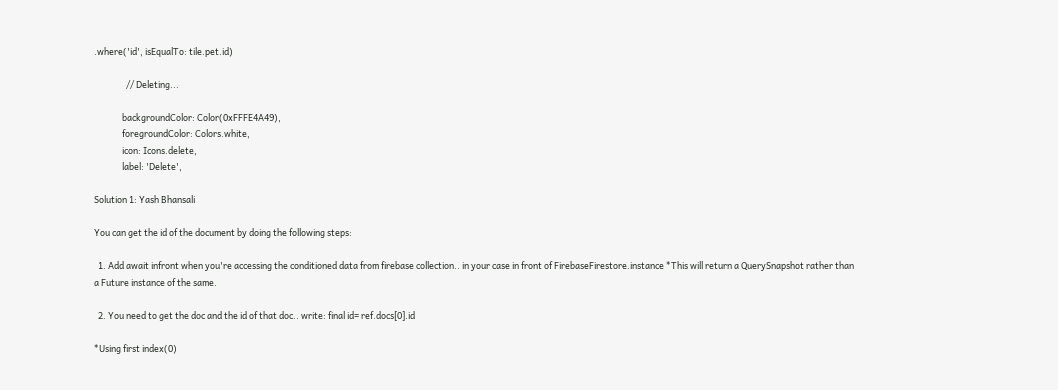.where('id', isEqualTo: tile.pet.id)

                // Deleting...

              backgroundColor: Color(0xFFFE4A49),
              foregroundColor: Colors.white,
              icon: Icons.delete,
              label: 'Delete',

Solution 1: Yash Bhansali

You can get the id of the document by doing the following steps:

  1. Add await infront when you're accessing the conditioned data from firebase collection.. in your case in front of FirebaseFirestore.instance *This will return a QuerySnapshot rather than a Future instance of the same.

  2. You need to get the doc and the id of that doc.. write: final id= ref.docs[0].id

*Using first index(0)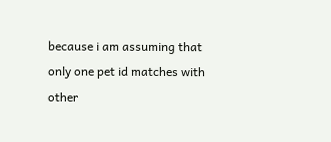because i am assuming that only one pet id matches with other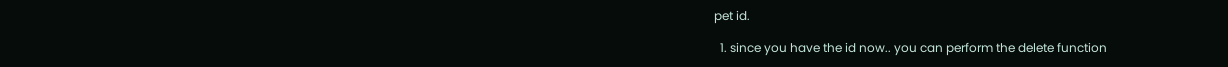pet id.

  1. since you have the id now.. you can perform the delete function